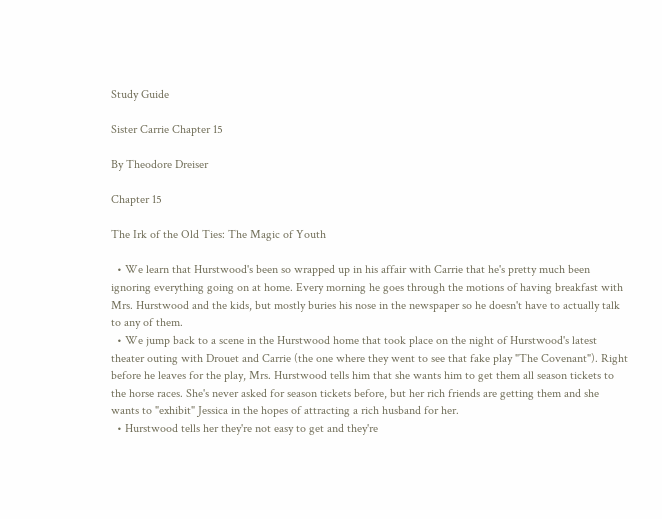Study Guide

Sister Carrie Chapter 15

By Theodore Dreiser

Chapter 15

The Irk of the Old Ties: The Magic of Youth

  • We learn that Hurstwood's been so wrapped up in his affair with Carrie that he's pretty much been ignoring everything going on at home. Every morning he goes through the motions of having breakfast with Mrs. Hurstwood and the kids, but mostly buries his nose in the newspaper so he doesn't have to actually talk to any of them.
  • We jump back to a scene in the Hurstwood home that took place on the night of Hurstwood's latest theater outing with Drouet and Carrie (the one where they went to see that fake play "The Covenant"). Right before he leaves for the play, Mrs. Hurstwood tells him that she wants him to get them all season tickets to the horse races. She's never asked for season tickets before, but her rich friends are getting them and she wants to "exhibit" Jessica in the hopes of attracting a rich husband for her.
  • Hurstwood tells her they're not easy to get and they're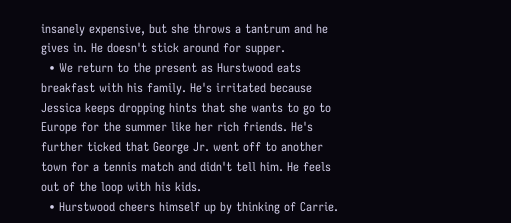insanely expensive, but she throws a tantrum and he gives in. He doesn't stick around for supper.
  • We return to the present as Hurstwood eats breakfast with his family. He's irritated because Jessica keeps dropping hints that she wants to go to Europe for the summer like her rich friends. He's further ticked that George Jr. went off to another town for a tennis match and didn't tell him. He feels out of the loop with his kids.
  • Hurstwood cheers himself up by thinking of Carrie.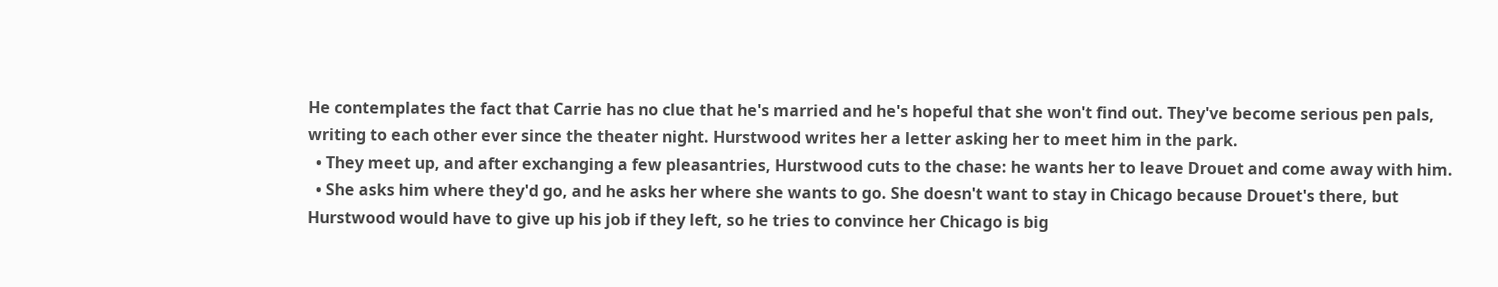He contemplates the fact that Carrie has no clue that he's married and he's hopeful that she won't find out. They've become serious pen pals, writing to each other ever since the theater night. Hurstwood writes her a letter asking her to meet him in the park.
  • They meet up, and after exchanging a few pleasantries, Hurstwood cuts to the chase: he wants her to leave Drouet and come away with him.
  • She asks him where they'd go, and he asks her where she wants to go. She doesn't want to stay in Chicago because Drouet's there, but Hurstwood would have to give up his job if they left, so he tries to convince her Chicago is big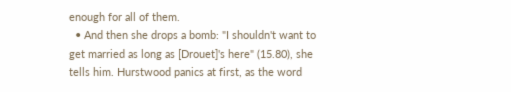enough for all of them.
  • And then she drops a bomb: "I shouldn't want to get married as long as [Drouet]'s here" (15.80), she tells him. Hurstwood panics at first, as the word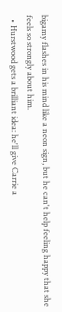bigamy flashes in his mind like a neon sign, but he can't help feeling happy that she feels so strongly about him.
  • Hurstwood gets a brilliant idea: he'll give Carrie a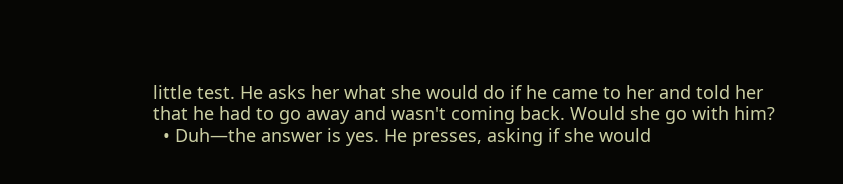little test. He asks her what she would do if he came to her and told her that he had to go away and wasn't coming back. Would she go with him?
  • Duh—the answer is yes. He presses, asking if she would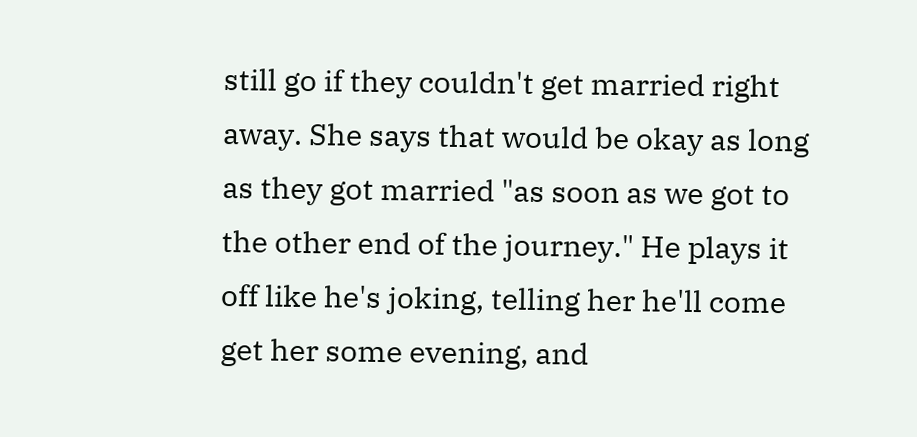still go if they couldn't get married right away. She says that would be okay as long as they got married "as soon as we got to the other end of the journey." He plays it off like he's joking, telling her he'll come get her some evening, and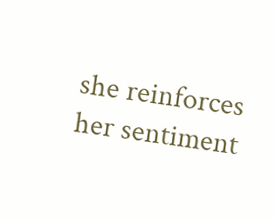she reinforces her sentiment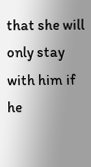that she will only stay with him if he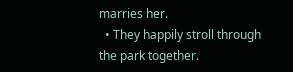marries her.
  • They happily stroll through the park together.